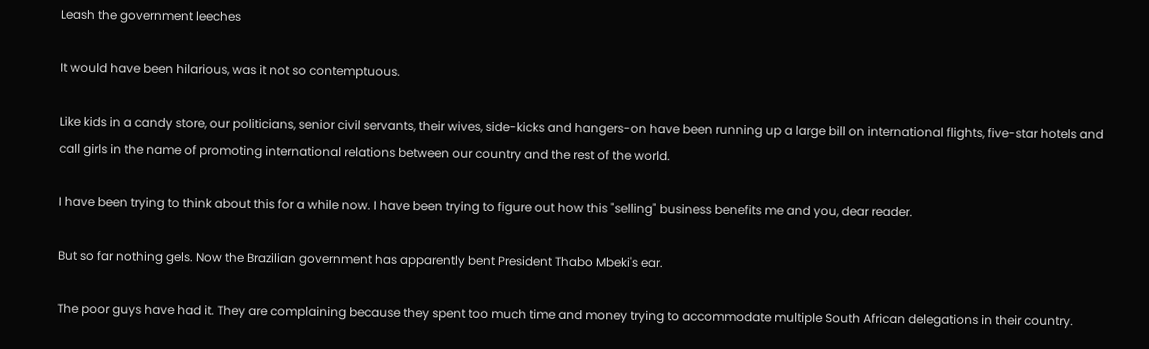Leash the government leeches

It would have been hilarious, was it not so contemptuous.

Like kids in a candy store, our politicians, senior civil servants, their wives, side-kicks and hangers-on have been running up a large bill on international flights, five-star hotels and call girls in the name of promoting international relations between our country and the rest of the world.

I have been trying to think about this for a while now. I have been trying to figure out how this "selling" business benefits me and you, dear reader.

But so far nothing gels. Now the Brazilian government has apparently bent President Thabo Mbeki's ear.

The poor guys have had it. They are complaining because they spent too much time and money trying to accommodate multiple South African delegations in their country.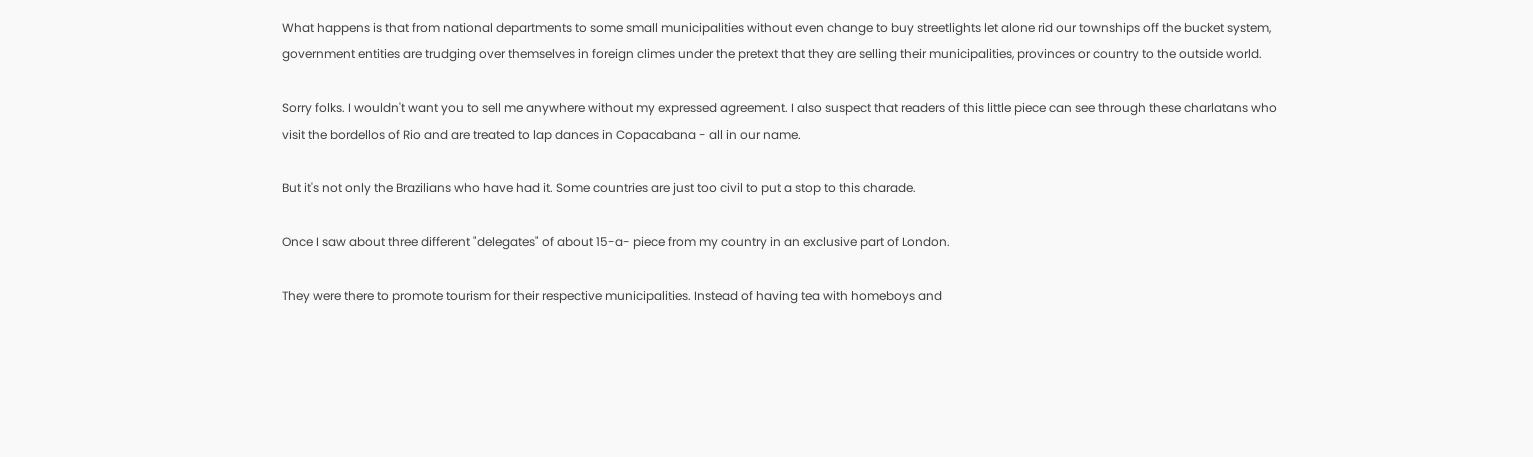What happens is that from national departments to some small municipalities without even change to buy streetlights let alone rid our townships off the bucket system, government entities are trudging over themselves in foreign climes under the pretext that they are selling their municipalities, provinces or country to the outside world.

Sorry folks. I wouldn't want you to sell me anywhere without my expressed agreement. I also suspect that readers of this little piece can see through these charlatans who visit the bordellos of Rio and are treated to lap dances in Copacabana - all in our name.

But it's not only the Brazilians who have had it. Some countries are just too civil to put a stop to this charade.

Once I saw about three different "delegates" of about 15-a- piece from my country in an exclusive part of London.

They were there to promote tourism for their respective municipalities. Instead of having tea with homeboys and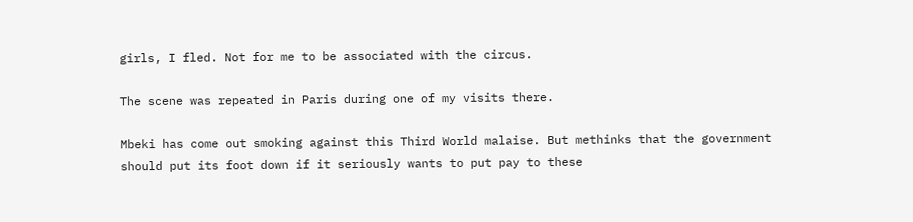girls, I fled. Not for me to be associated with the circus.

The scene was repeated in Paris during one of my visits there.

Mbeki has come out smoking against this Third World malaise. But methinks that the government should put its foot down if it seriously wants to put pay to these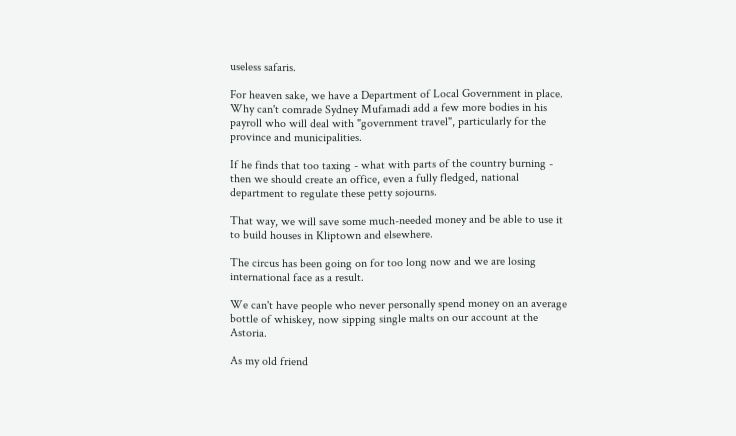useless safaris.

For heaven sake, we have a Department of Local Government in place. Why can't comrade Sydney Mufamadi add a few more bodies in his payroll who will deal with "government travel", particularly for the province and municipalities.

If he finds that too taxing - what with parts of the country burning - then we should create an office, even a fully fledged, national department to regulate these petty sojourns.

That way, we will save some much-needed money and be able to use it to build houses in Kliptown and elsewhere.

The circus has been going on for too long now and we are losing international face as a result.

We can't have people who never personally spend money on an average bottle of whiskey, now sipping single malts on our account at the Astoria.

As my old friend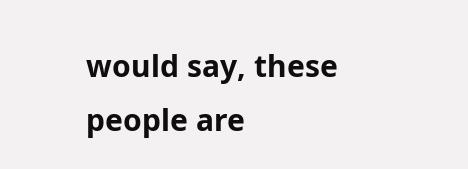would say, these people are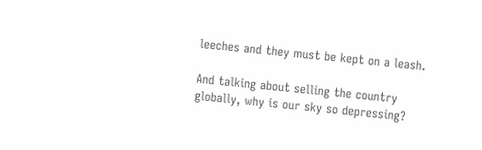leeches and they must be kept on a leash.

And talking about selling the country globally, why is our sky so depressing?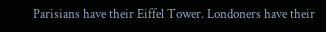Parisians have their Eiffel Tower. Londoners have their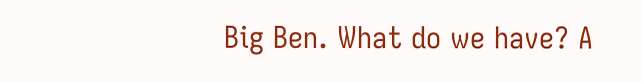Big Ben. What do we have? A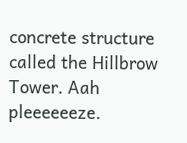concrete structure called the Hillbrow Tower. Aah pleeeeeeze.